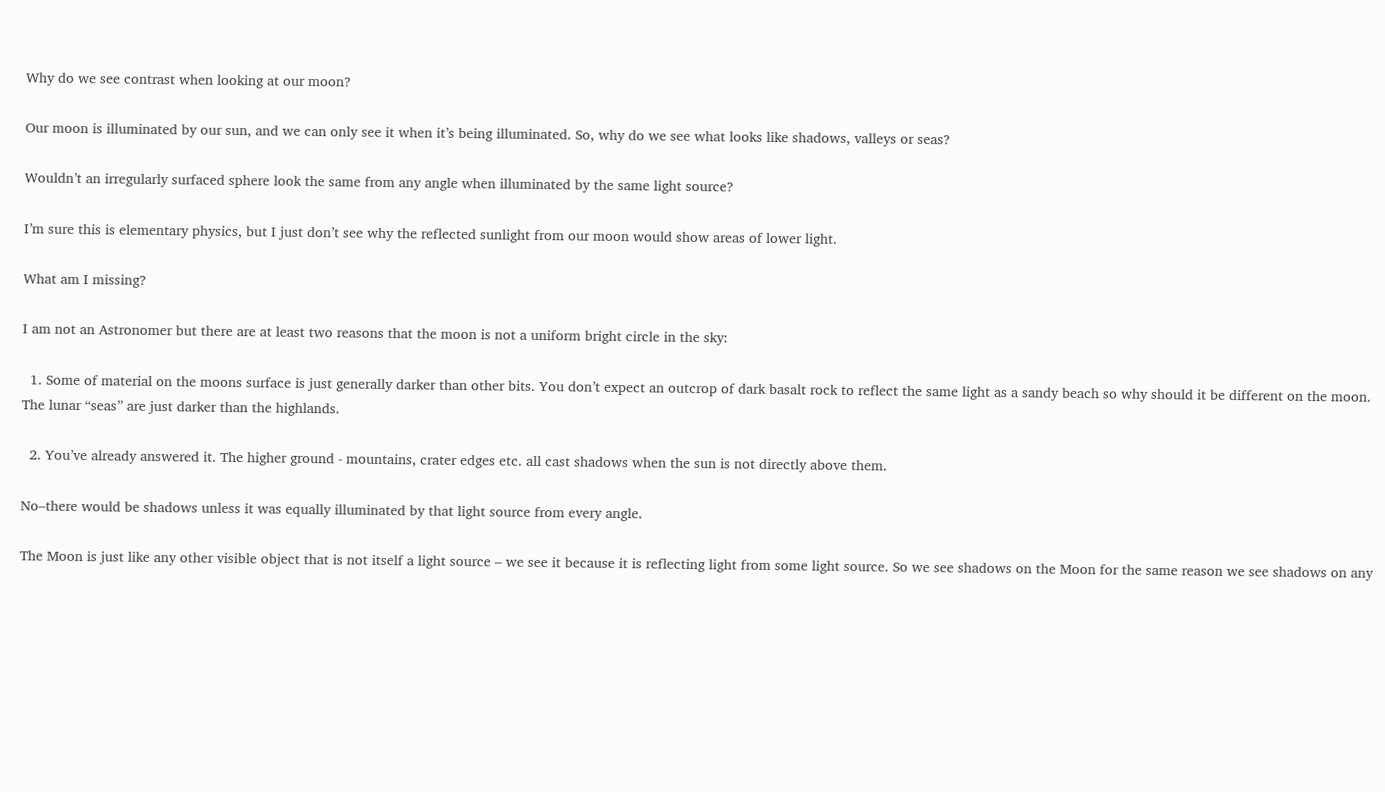Why do we see contrast when looking at our moon?

Our moon is illuminated by our sun, and we can only see it when it’s being illuminated. So, why do we see what looks like shadows, valleys or seas?

Wouldn’t an irregularly surfaced sphere look the same from any angle when illuminated by the same light source?

I’m sure this is elementary physics, but I just don’t see why the reflected sunlight from our moon would show areas of lower light.

What am I missing?

I am not an Astronomer but there are at least two reasons that the moon is not a uniform bright circle in the sky:

  1. Some of material on the moons surface is just generally darker than other bits. You don’t expect an outcrop of dark basalt rock to reflect the same light as a sandy beach so why should it be different on the moon. The lunar “seas” are just darker than the highlands.

  2. You’ve already answered it. The higher ground - mountains, crater edges etc. all cast shadows when the sun is not directly above them.

No–there would be shadows unless it was equally illuminated by that light source from every angle.

The Moon is just like any other visible object that is not itself a light source – we see it because it is reflecting light from some light source. So we see shadows on the Moon for the same reason we see shadows on any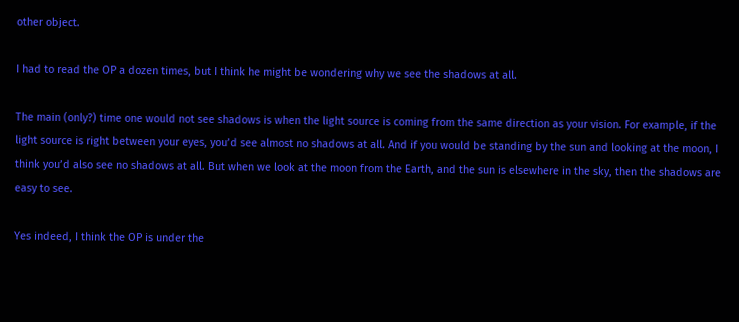other object.

I had to read the OP a dozen times, but I think he might be wondering why we see the shadows at all.

The main (only?) time one would not see shadows is when the light source is coming from the same direction as your vision. For example, if the light source is right between your eyes, you’d see almost no shadows at all. And if you would be standing by the sun and looking at the moon, I think you’d also see no shadows at all. But when we look at the moon from the Earth, and the sun is elsewhere in the sky, then the shadows are easy to see.

Yes indeed, I think the OP is under the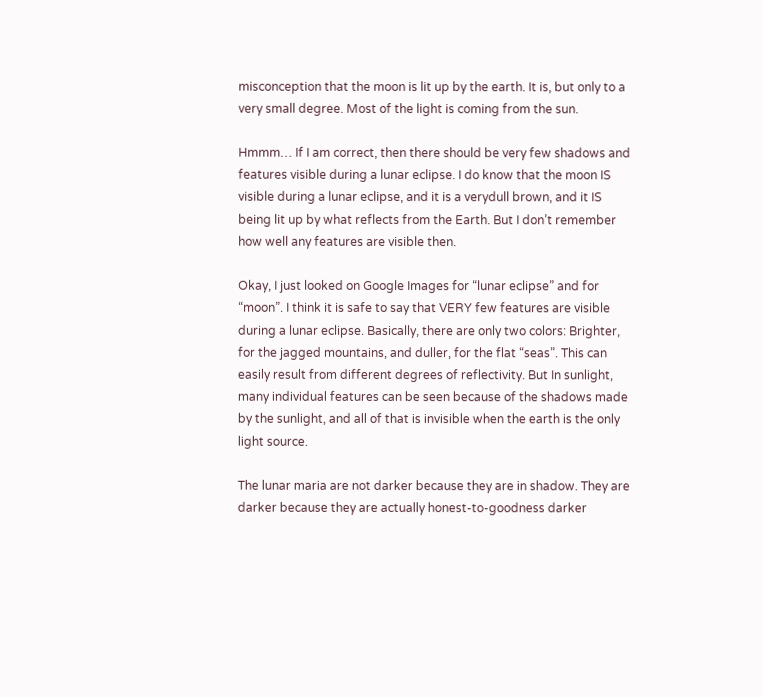misconception that the moon is lit up by the earth. It is, but only to a very small degree. Most of the light is coming from the sun.

Hmmm… If I am correct, then there should be very few shadows and features visible during a lunar eclipse. I do know that the moon IS visible during a lunar eclipse, and it is a verydull brown, and it IS being lit up by what reflects from the Earth. But I don’t remember how well any features are visible then.

Okay, I just looked on Google Images for “lunar eclipse” and for “moon”. I think it is safe to say that VERY few features are visible during a lunar eclipse. Basically, there are only two colors: Brighter, for the jagged mountains, and duller, for the flat “seas”. This can easily result from different degrees of reflectivity. But In sunlight, many individual features can be seen because of the shadows made by the sunlight, and all of that is invisible when the earth is the only light source.

The lunar maria are not darker because they are in shadow. They are darker because they are actually honest-to-goodness darker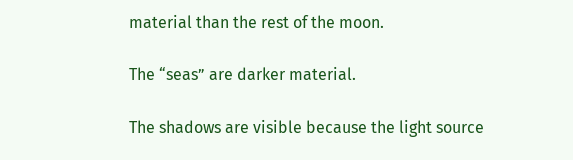material than the rest of the moon.

The “seas” are darker material.

The shadows are visible because the light source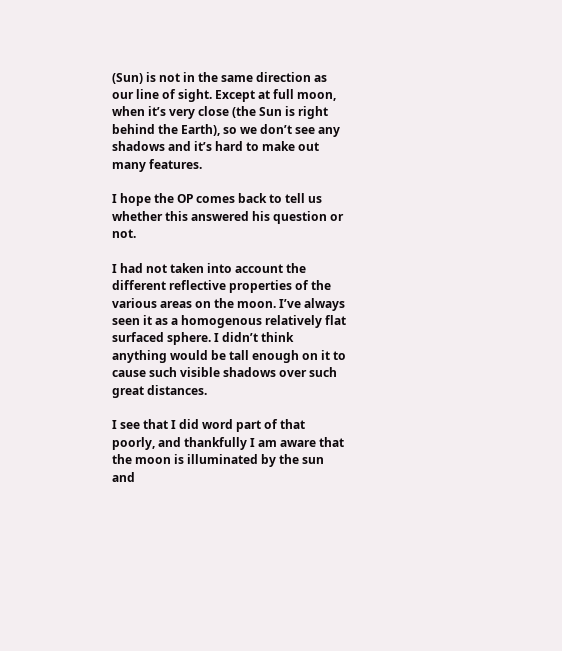(Sun) is not in the same direction as our line of sight. Except at full moon, when it’s very close (the Sun is right behind the Earth), so we don’t see any shadows and it’s hard to make out many features.

I hope the OP comes back to tell us whether this answered his question or not.

I had not taken into account the different reflective properties of the various areas on the moon. I’ve always seen it as a homogenous relatively flat surfaced sphere. I didn’t think anything would be tall enough on it to cause such visible shadows over such great distances.

I see that I did word part of that poorly, and thankfully I am aware that the moon is illuminated by the sun and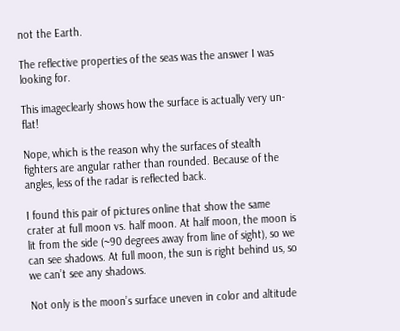not the Earth.

The reflective properties of the seas was the answer I was looking for.

This imageclearly shows how the surface is actually very un-flat!

Nope, which is the reason why the surfaces of stealth fighters are angular rather than rounded. Because of the angles, less of the radar is reflected back.

I found this pair of pictures online that show the same crater at full moon vs. half moon. At half moon, the moon is lit from the side (~90 degrees away from line of sight), so we can see shadows. At full moon, the sun is right behind us, so we can’t see any shadows.

Not only is the moon’s surface uneven in color and altitude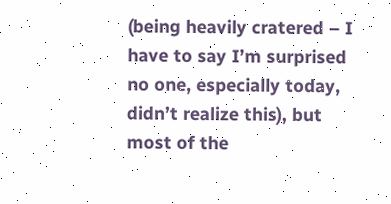(being heavily cratered – I have to say I’m surprised no one, especially today, didn’t realize this), but most of the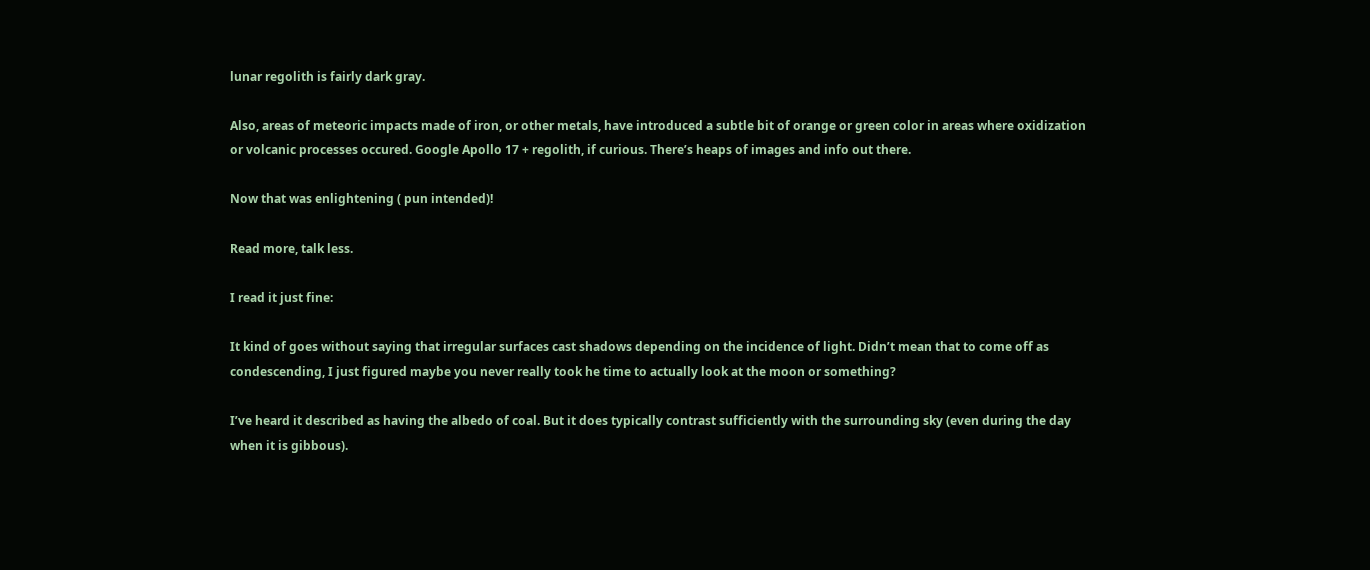lunar regolith is fairly dark gray.

Also, areas of meteoric impacts made of iron, or other metals, have introduced a subtle bit of orange or green color in areas where oxidization or volcanic processes occured. Google Apollo 17 + regolith, if curious. There’s heaps of images and info out there.

Now that was enlightening ( pun intended)!

Read more, talk less.

I read it just fine:

It kind of goes without saying that irregular surfaces cast shadows depending on the incidence of light. Didn’t mean that to come off as condescending, I just figured maybe you never really took he time to actually look at the moon or something?

I’ve heard it described as having the albedo of coal. But it does typically contrast sufficiently with the surrounding sky (even during the day when it is gibbous).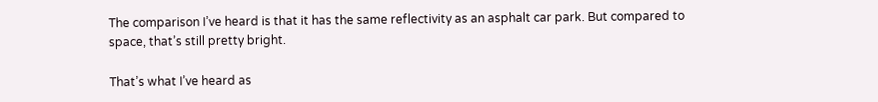The comparison I’ve heard is that it has the same reflectivity as an asphalt car park. But compared to space, that’s still pretty bright.

That’s what I’ve heard as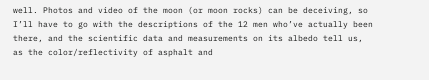well. Photos and video of the moon (or moon rocks) can be deceiving, so I’ll have to go with the descriptions of the 12 men who’ve actually been there, and the scientific data and measurements on its albedo tell us, as the color/reflectivity of asphalt and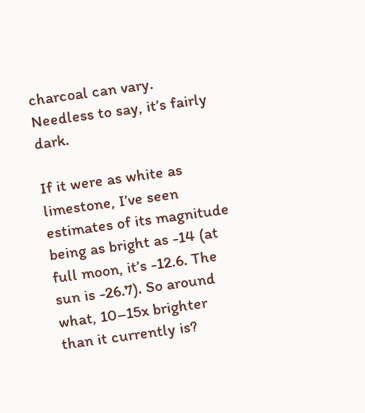charcoal can vary. Needless to say, it’s fairly dark.

If it were as white as limestone, I’ve seen estimates of its magnitude being as bright as -14 (at full moon, it’s -12.6. The sun is -26.7). So around what, 10–15x brighter than it currently is?